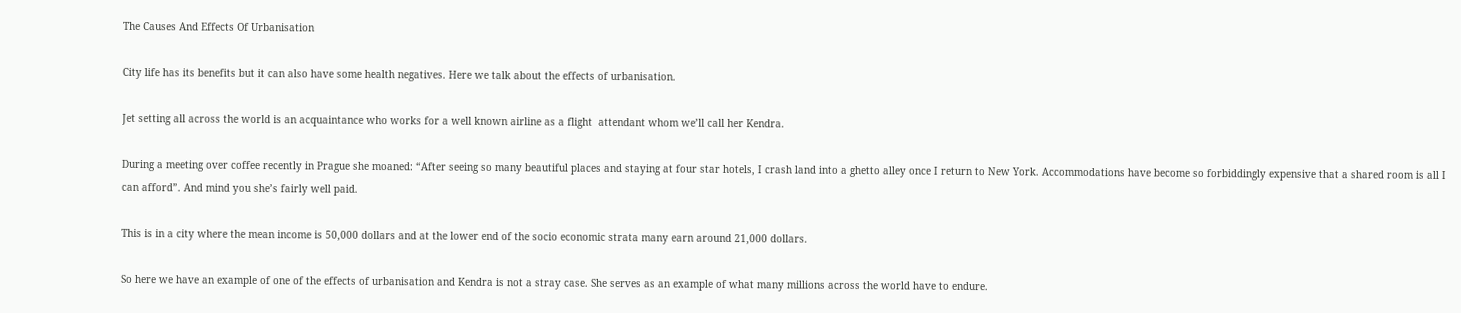The Causes And Effects Of Urbanisation

City life has its benefits but it can also have some health negatives. Here we talk about the effects of urbanisation.

Jet setting all across the world is an acquaintance who works for a well known airline as a flight  attendant whom we’ll call her Kendra.

During a meeting over coffee recently in Prague she moaned: “After seeing so many beautiful places and staying at four star hotels, I crash land into a ghetto alley once I return to New York. Accommodations have become so forbiddingly expensive that a shared room is all I can afford”. And mind you she’s fairly well paid.

This is in a city where the mean income is 50,000 dollars and at the lower end of the socio economic strata many earn around 21,000 dollars.

So here we have an example of one of the effects of urbanisation and Kendra is not a stray case. She serves as an example of what many millions across the world have to endure.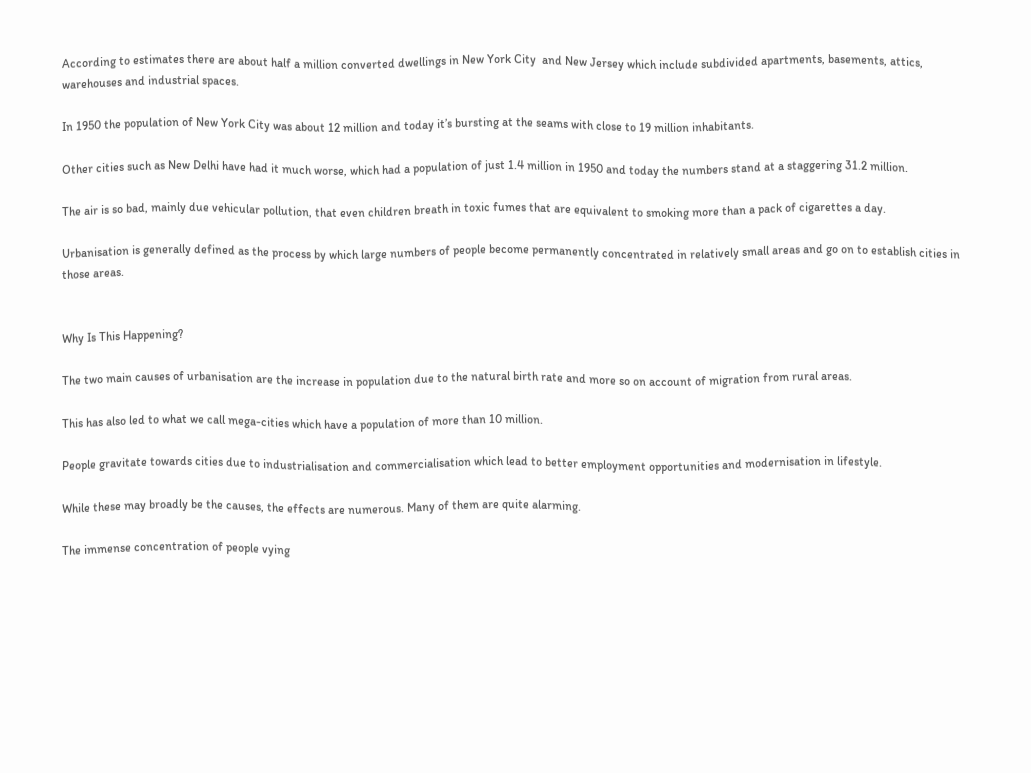According to estimates there are about half a million converted dwellings in New York City  and New Jersey which include subdivided apartments, basements, attics, warehouses and industrial spaces.

In 1950 the population of New York City was about 12 million and today it’s bursting at the seams with close to 19 million inhabitants.

Other cities such as New Delhi have had it much worse, which had a population of just 1.4 million in 1950 and today the numbers stand at a staggering 31.2 million.

The air is so bad, mainly due vehicular pollution, that even children breath in toxic fumes that are equivalent to smoking more than a pack of cigarettes a day.

Urbanisation is generally defined as the process by which large numbers of people become permanently concentrated in relatively small areas and go on to establish cities in those areas.


Why Is This Happening?

The two main causes of urbanisation are the increase in population due to the natural birth rate and more so on account of migration from rural areas.

This has also led to what we call mega-cities which have a population of more than 10 million.

People gravitate towards cities due to industrialisation and commercialisation which lead to better employment opportunities and modernisation in lifestyle.

While these may broadly be the causes, the effects are numerous. Many of them are quite alarming.

The immense concentration of people vying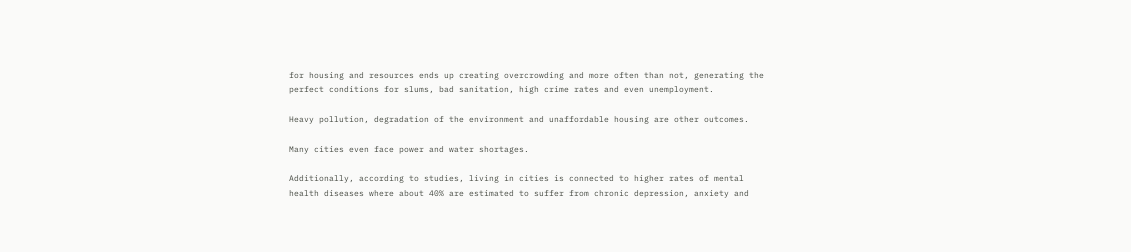for housing and resources ends up creating overcrowding and more often than not, generating the perfect conditions for slums, bad sanitation, high crime rates and even unemployment.

Heavy pollution, degradation of the environment and unaffordable housing are other outcomes.

Many cities even face power and water shortages.

Additionally, according to studies, living in cities is connected to higher rates of mental health diseases where about 40% are estimated to suffer from chronic depression, anxiety and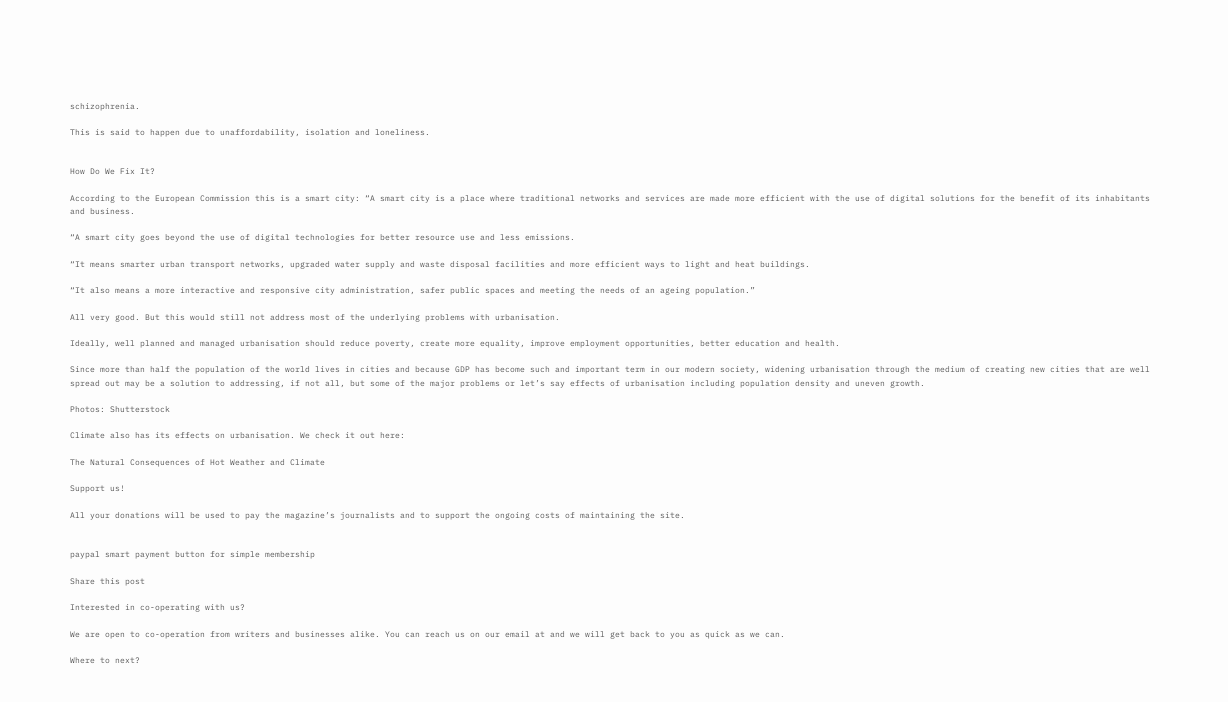schizophrenia.

This is said to happen due to unaffordability, isolation and loneliness.


How Do We Fix It?

According to the European Commission this is a smart city: “A smart city is a place where traditional networks and services are made more efficient with the use of digital solutions for the benefit of its inhabitants and business.

“A smart city goes beyond the use of digital technologies for better resource use and less emissions.

“It means smarter urban transport networks, upgraded water supply and waste disposal facilities and more efficient ways to light and heat buildings.

“It also means a more interactive and responsive city administration, safer public spaces and meeting the needs of an ageing population.”

All very good. But this would still not address most of the underlying problems with urbanisation.

Ideally, well planned and managed urbanisation should reduce poverty, create more equality, improve employment opportunities, better education and health.

Since more than half the population of the world lives in cities and because GDP has become such and important term in our modern society, widening urbanisation through the medium of creating new cities that are well spread out may be a solution to addressing, if not all, but some of the major problems or let’s say effects of urbanisation including population density and uneven growth.

Photos: Shutterstock

Climate also has its effects on urbanisation. We check it out here:

The Natural Consequences of Hot Weather and Climate

Support us!

All your donations will be used to pay the magazine’s journalists and to support the ongoing costs of maintaining the site.


paypal smart payment button for simple membership

Share this post

Interested in co-operating with us?

We are open to co-operation from writers and businesses alike. You can reach us on our email at and we will get back to you as quick as we can.

Where to next?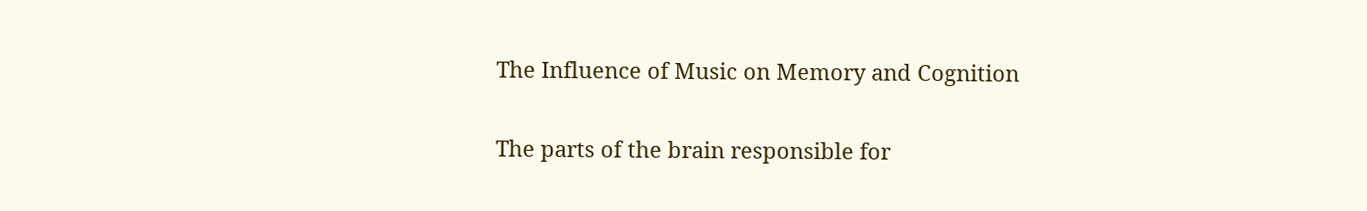The Influence of Music on Memory and Cognition

The parts of the brain responsible for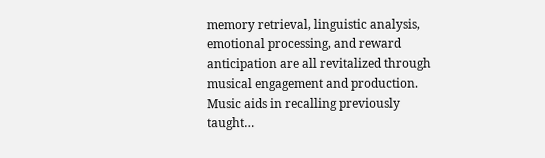memory retrieval, linguistic analysis, emotional processing, and reward anticipation are all revitalized through musical engagement and production. Music aids in recalling previously taught…